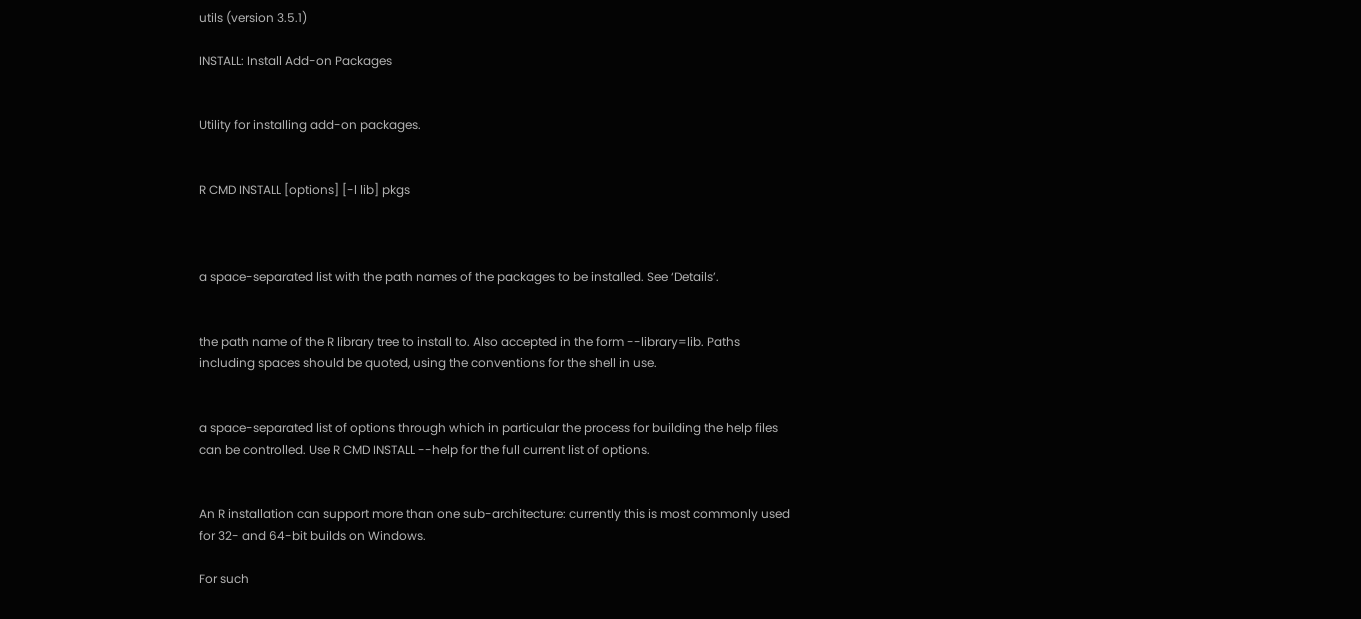utils (version 3.5.1)

INSTALL: Install Add-on Packages


Utility for installing add-on packages.


R CMD INSTALL [options] [-l lib] pkgs



a space-separated list with the path names of the packages to be installed. See ‘Details’.


the path name of the R library tree to install to. Also accepted in the form --library=lib. Paths including spaces should be quoted, using the conventions for the shell in use.


a space-separated list of options through which in particular the process for building the help files can be controlled. Use R CMD INSTALL --help for the full current list of options.


An R installation can support more than one sub-architecture: currently this is most commonly used for 32- and 64-bit builds on Windows.

For such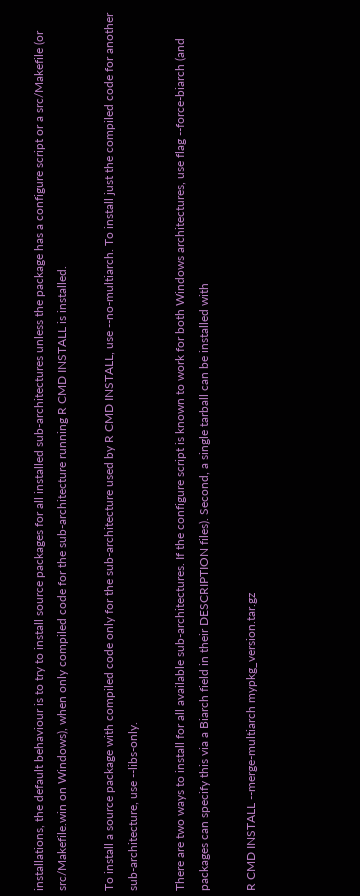installations, the default behaviour is to try to install source packages for all installed sub-architectures unless the package has a configure script or a src/Makefile (or src/Makefile.win on Windows), when only compiled code for the sub-architecture running R CMD INSTALL is installed.

To install a source package with compiled code only for the sub-architecture used by R CMD INSTALL, use --no-multiarch. To install just the compiled code for another sub-architecture, use --libs-only.

There are two ways to install for all available sub-architectures. If the configure script is known to work for both Windows architectures, use flag --force-biarch (and packages can specify this via a Biarch field in their DESCRIPTION files). Second, a single tarball can be installed with

R CMD INSTALL --merge-multiarch mypkg_version.tar.gz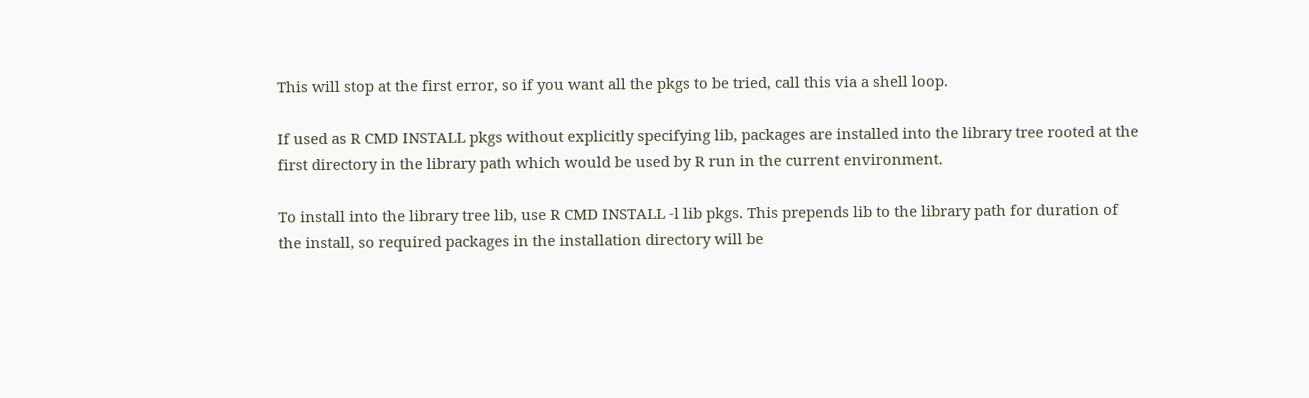This will stop at the first error, so if you want all the pkgs to be tried, call this via a shell loop.

If used as R CMD INSTALL pkgs without explicitly specifying lib, packages are installed into the library tree rooted at the first directory in the library path which would be used by R run in the current environment.

To install into the library tree lib, use R CMD INSTALL -l lib pkgs. This prepends lib to the library path for duration of the install, so required packages in the installation directory will be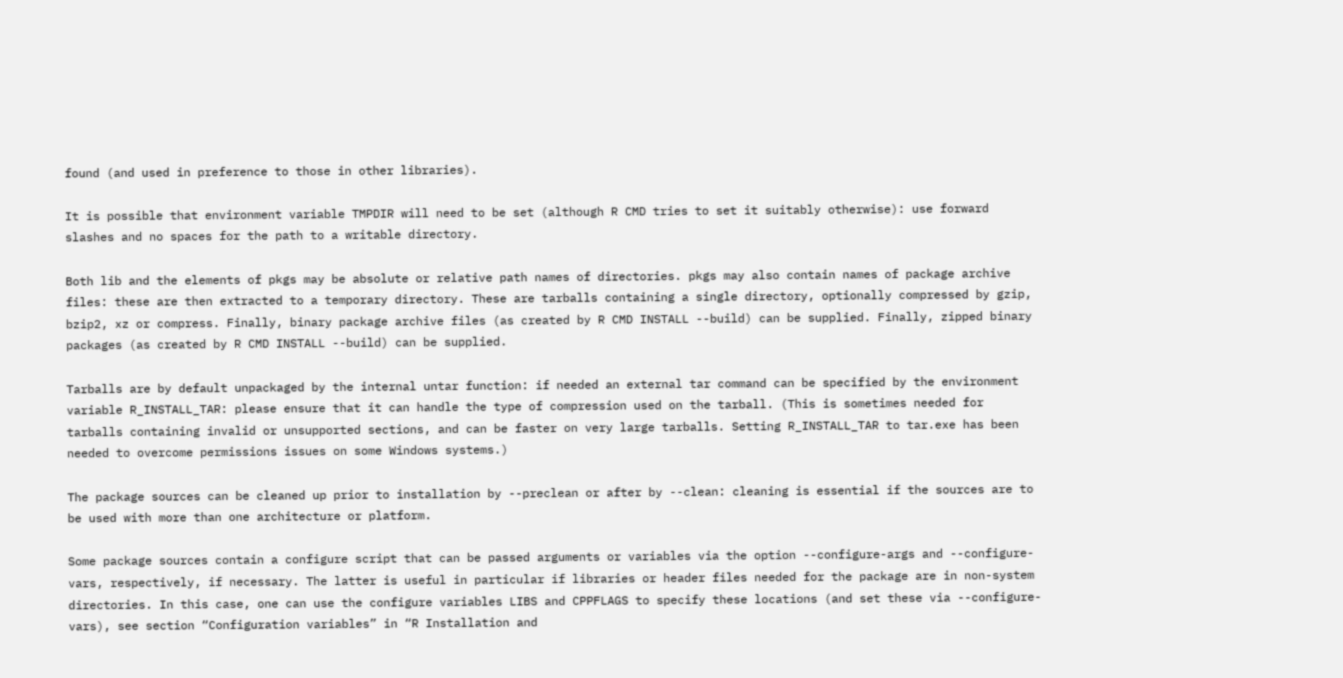found (and used in preference to those in other libraries).

It is possible that environment variable TMPDIR will need to be set (although R CMD tries to set it suitably otherwise): use forward slashes and no spaces for the path to a writable directory.

Both lib and the elements of pkgs may be absolute or relative path names of directories. pkgs may also contain names of package archive files: these are then extracted to a temporary directory. These are tarballs containing a single directory, optionally compressed by gzip, bzip2, xz or compress. Finally, binary package archive files (as created by R CMD INSTALL --build) can be supplied. Finally, zipped binary packages (as created by R CMD INSTALL --build) can be supplied.

Tarballs are by default unpackaged by the internal untar function: if needed an external tar command can be specified by the environment variable R_INSTALL_TAR: please ensure that it can handle the type of compression used on the tarball. (This is sometimes needed for tarballs containing invalid or unsupported sections, and can be faster on very large tarballs. Setting R_INSTALL_TAR to tar.exe has been needed to overcome permissions issues on some Windows systems.)

The package sources can be cleaned up prior to installation by --preclean or after by --clean: cleaning is essential if the sources are to be used with more than one architecture or platform.

Some package sources contain a configure script that can be passed arguments or variables via the option --configure-args and --configure-vars, respectively, if necessary. The latter is useful in particular if libraries or header files needed for the package are in non-system directories. In this case, one can use the configure variables LIBS and CPPFLAGS to specify these locations (and set these via --configure-vars), see section “Configuration variables” in “R Installation and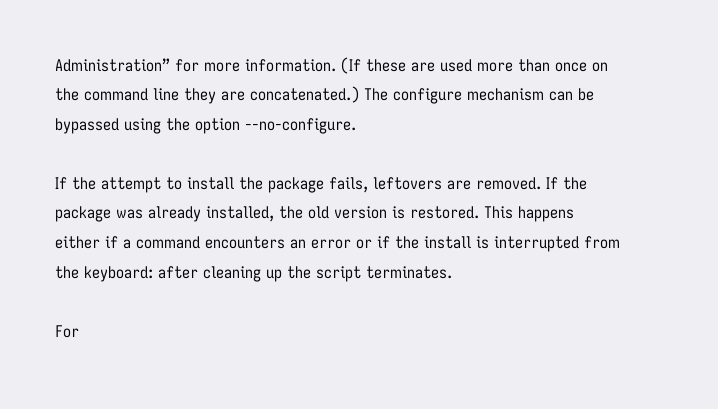Administration” for more information. (If these are used more than once on the command line they are concatenated.) The configure mechanism can be bypassed using the option --no-configure.

If the attempt to install the package fails, leftovers are removed. If the package was already installed, the old version is restored. This happens either if a command encounters an error or if the install is interrupted from the keyboard: after cleaning up the script terminates.

For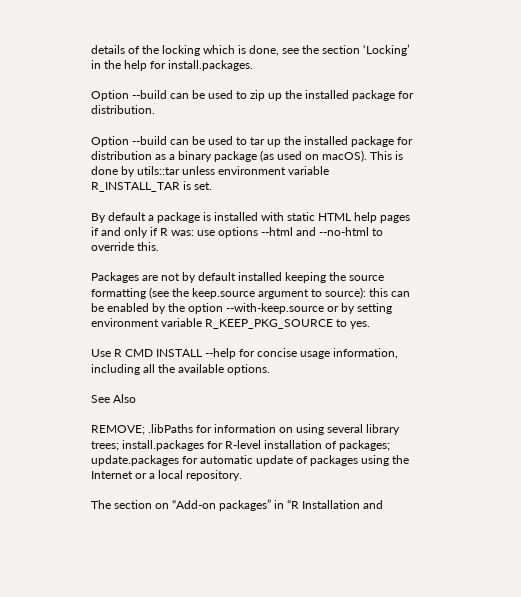details of the locking which is done, see the section ‘Locking’ in the help for install.packages.

Option --build can be used to zip up the installed package for distribution.

Option --build can be used to tar up the installed package for distribution as a binary package (as used on macOS). This is done by utils::tar unless environment variable R_INSTALL_TAR is set.

By default a package is installed with static HTML help pages if and only if R was: use options --html and --no-html to override this.

Packages are not by default installed keeping the source formatting (see the keep.source argument to source): this can be enabled by the option --with-keep.source or by setting environment variable R_KEEP_PKG_SOURCE to yes.

Use R CMD INSTALL --help for concise usage information, including all the available options.

See Also

REMOVE; .libPaths for information on using several library trees; install.packages for R-level installation of packages; update.packages for automatic update of packages using the Internet or a local repository.

The section on “Add-on packages” in “R Installation and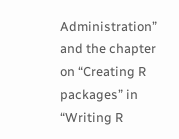Administration” and the chapter on “Creating R packages” in “Writing R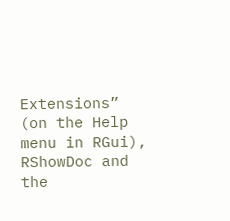Extensions” (on the Help menu in RGui), RShowDoc and the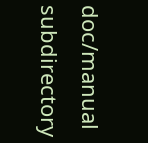doc/manual subdirectory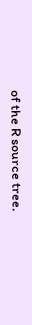of the R source tree.